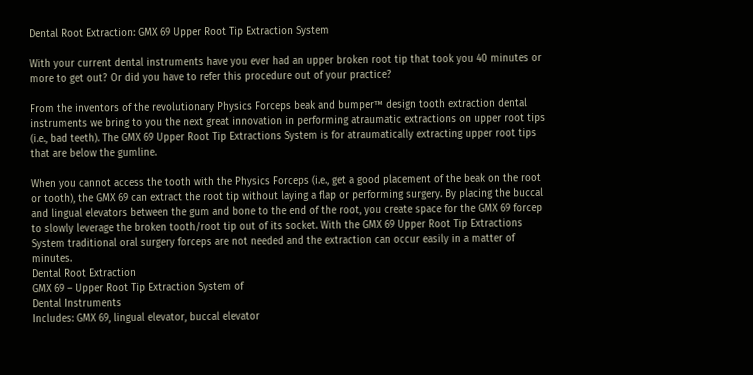Dental Root Extraction: GMX 69 Upper Root Tip Extraction System

With your current dental instruments have you ever had an upper broken root tip that took you 40 minutes or more to get out? Or did you have to refer this procedure out of your practice?

From the inventors of the revolutionary Physics Forceps beak and bumper™ design tooth extraction dental instruments we bring to you the next great innovation in performing atraumatic extractions on upper root tips (i.e., bad teeth). The GMX 69 Upper Root Tip Extractions System is for atraumatically extracting upper root tips that are below the gumline.

When you cannot access the tooth with the Physics Forceps (i.e., get a good placement of the beak on the root or tooth), the GMX 69 can extract the root tip without laying a flap or performing surgery. By placing the buccal and lingual elevators between the gum and bone to the end of the root, you create space for the GMX 69 forcep to slowly leverage the broken tooth/root tip out of its socket. With the GMX 69 Upper Root Tip Extractions System traditional oral surgery forceps are not needed and the extraction can occur easily in a matter of minutes.
Dental Root Extraction
GMX 69 – Upper Root Tip Extraction System of
Dental Instruments
Includes: GMX 69, lingual elevator, buccal elevator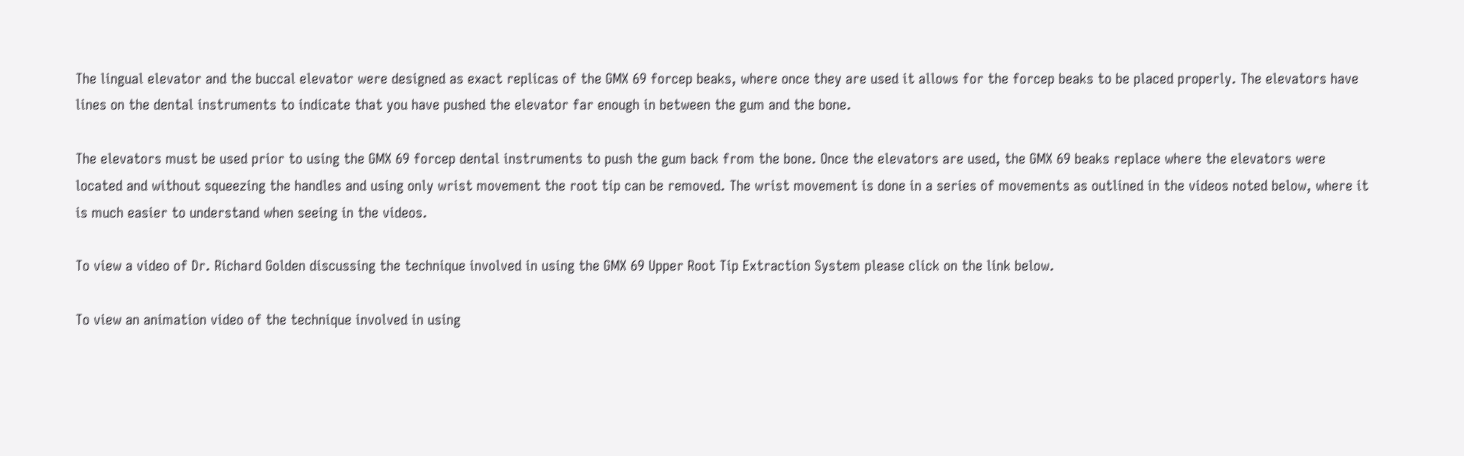The lingual elevator and the buccal elevator were designed as exact replicas of the GMX 69 forcep beaks, where once they are used it allows for the forcep beaks to be placed properly. The elevators have lines on the dental instruments to indicate that you have pushed the elevator far enough in between the gum and the bone.

The elevators must be used prior to using the GMX 69 forcep dental instruments to push the gum back from the bone. Once the elevators are used, the GMX 69 beaks replace where the elevators were located and without squeezing the handles and using only wrist movement the root tip can be removed. The wrist movement is done in a series of movements as outlined in the videos noted below, where it is much easier to understand when seeing in the videos.

To view a video of Dr. Richard Golden discussing the technique involved in using the GMX 69 Upper Root Tip Extraction System please click on the link below.

To view an animation video of the technique involved in using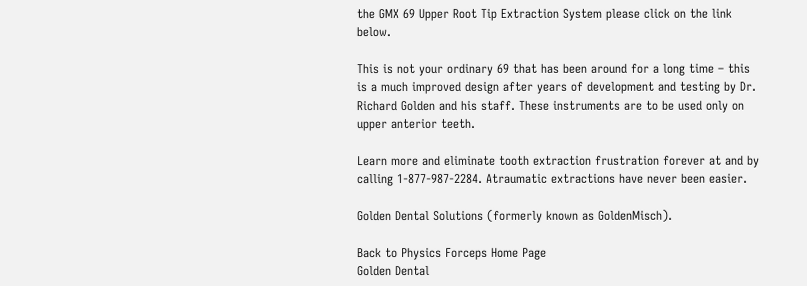the GMX 69 Upper Root Tip Extraction System please click on the link below.

This is not your ordinary 69 that has been around for a long time – this is a much improved design after years of development and testing by Dr. Richard Golden and his staff. These instruments are to be used only on upper anterior teeth.

Learn more and eliminate tooth extraction frustration forever at and by calling 1-877-987-2284. Atraumatic extractions have never been easier.

Golden Dental Solutions (formerly known as GoldenMisch).

Back to Physics Forceps Home Page
Golden Dental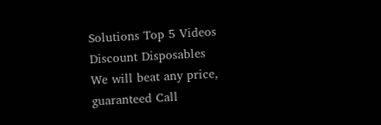Solutions Top 5 Videos
Discount Disposables
We will beat any price, guaranteed Call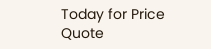Today for Price Quote